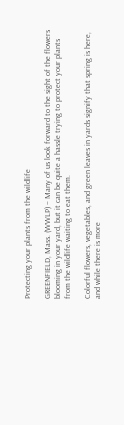Protecting your plants from the wildlife

GREENFIELD, Mass. (WWLP) – Many of us look forward to the sight of the flowers blooming in your yard, but it can be quite a hassle trying to protect your plants from the wildlife waiting to eat them.

Colorful flowers, vegetables, and green leaves in yards signify that spring is here, and while there is more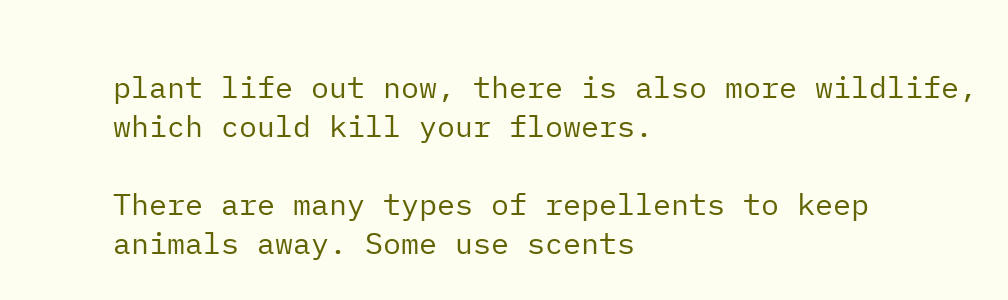plant life out now, there is also more wildlife, which could kill your flowers.

There are many types of repellents to keep animals away. Some use scents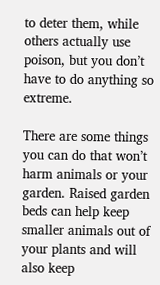to deter them, while others actually use poison, but you don’t have to do anything so extreme.

There are some things you can do that won’t harm animals or your garden. Raised garden beds can help keep smaller animals out of your plants and will also keep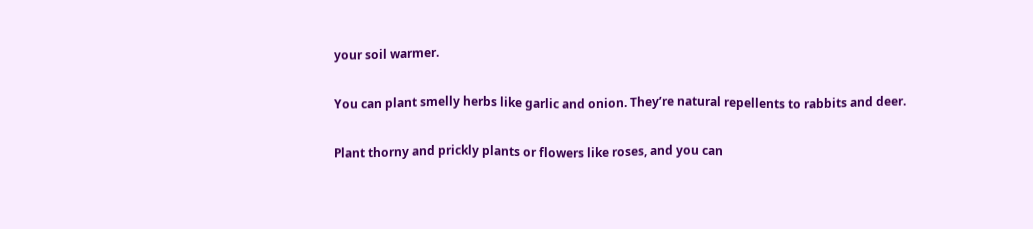your soil warmer.

You can plant smelly herbs like garlic and onion. They’re natural repellents to rabbits and deer.

Plant thorny and prickly plants or flowers like roses, and you can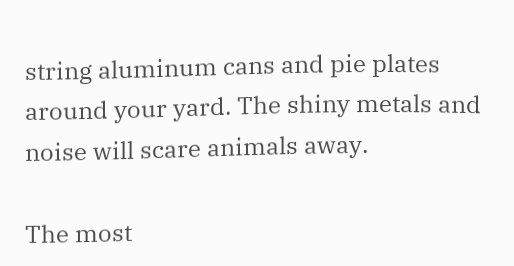string aluminum cans and pie plates around your yard. The shiny metals and noise will scare animals away.

The most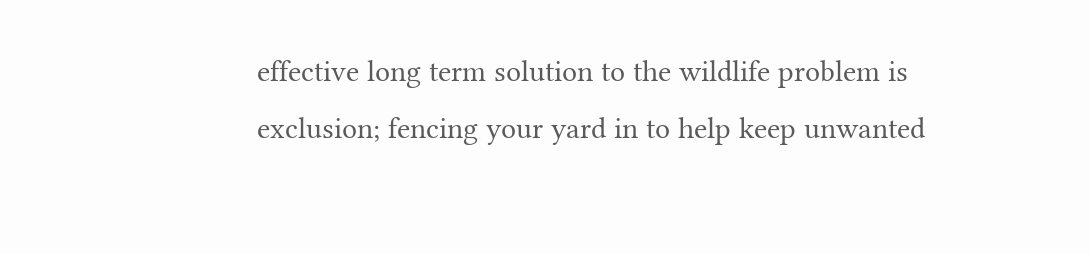effective long term solution to the wildlife problem is exclusion; fencing your yard in to help keep unwanted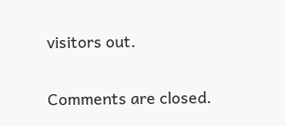visitors out.

Comments are closed.